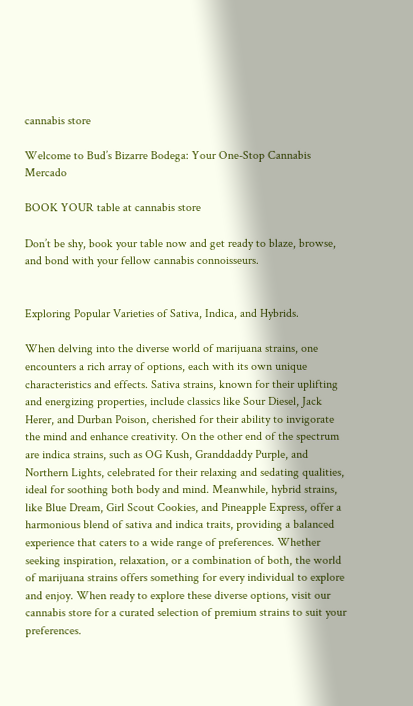cannabis store

Welcome to Bud’s Bizarre Bodega: Your One-Stop Cannabis Mercado

BOOK YOUR table at cannabis store

Don’t be shy, book your table now and get ready to blaze, browse, and bond with your fellow cannabis connoisseurs.


Exploring Popular Varieties of Sativa, Indica, and Hybrids.

When delving into the diverse world of marijuana strains, one encounters a rich array of options, each with its own unique characteristics and effects. Sativa strains, known for their uplifting and energizing properties, include classics like Sour Diesel, Jack Herer, and Durban Poison, cherished for their ability to invigorate the mind and enhance creativity. On the other end of the spectrum are indica strains, such as OG Kush, Granddaddy Purple, and Northern Lights, celebrated for their relaxing and sedating qualities, ideal for soothing both body and mind. Meanwhile, hybrid strains, like Blue Dream, Girl Scout Cookies, and Pineapple Express, offer a harmonious blend of sativa and indica traits, providing a balanced experience that caters to a wide range of preferences. Whether seeking inspiration, relaxation, or a combination of both, the world of marijuana strains offers something for every individual to explore and enjoy. When ready to explore these diverse options, visit our cannabis store for a curated selection of premium strains to suit your preferences.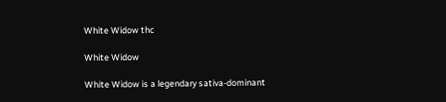White Widow thc

White Widow

White Widow is a legendary sativa-dominant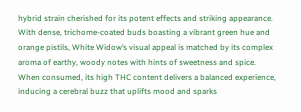hybrid strain cherished for its potent effects and striking appearance. With dense, trichome-coated buds boasting a vibrant green hue and orange pistils, White Widow’s visual appeal is matched by its complex aroma of earthy, woody notes with hints of sweetness and spice. When consumed, its high THC content delivers a balanced experience, inducing a cerebral buzz that uplifts mood and sparks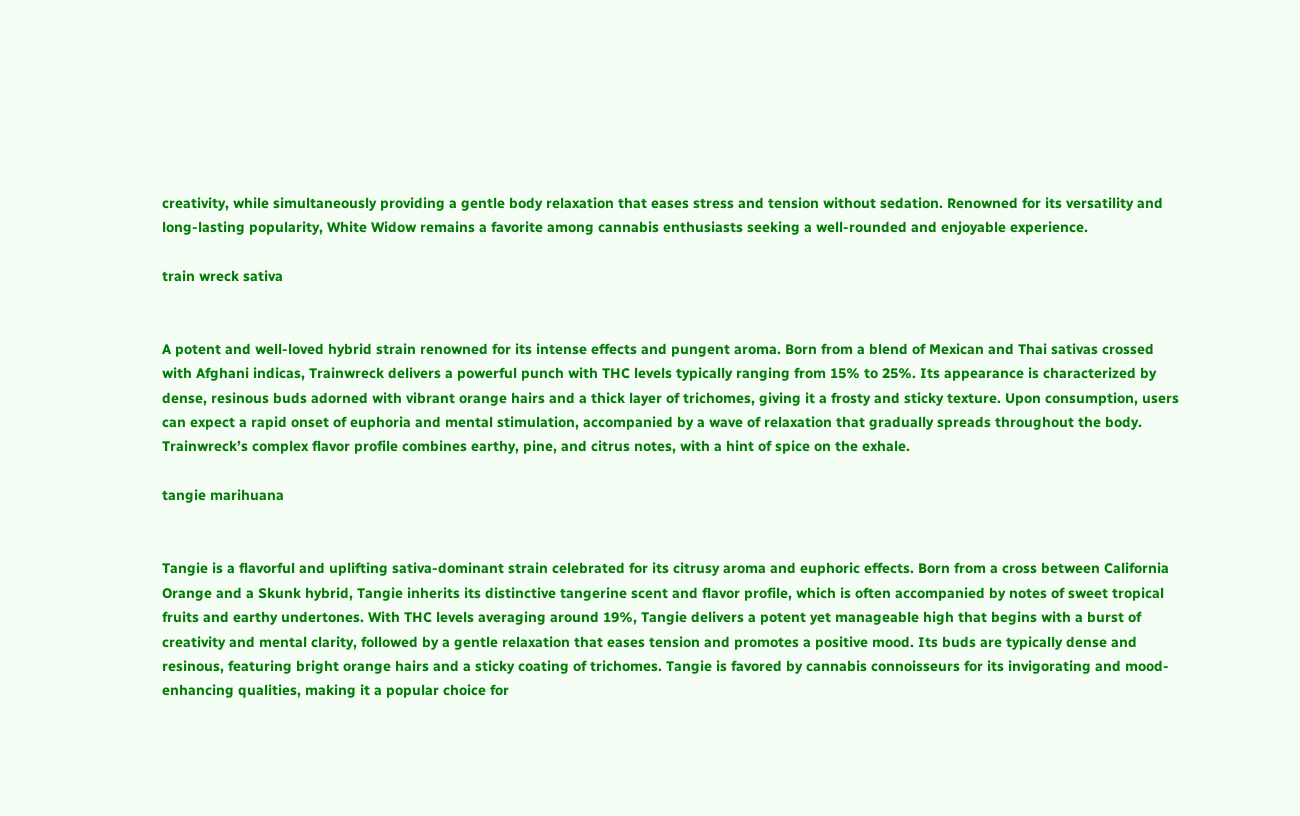creativity, while simultaneously providing a gentle body relaxation that eases stress and tension without sedation. Renowned for its versatility and long-lasting popularity, White Widow remains a favorite among cannabis enthusiasts seeking a well-rounded and enjoyable experience.

train wreck sativa


A potent and well-loved hybrid strain renowned for its intense effects and pungent aroma. Born from a blend of Mexican and Thai sativas crossed with Afghani indicas, Trainwreck delivers a powerful punch with THC levels typically ranging from 15% to 25%. Its appearance is characterized by dense, resinous buds adorned with vibrant orange hairs and a thick layer of trichomes, giving it a frosty and sticky texture. Upon consumption, users can expect a rapid onset of euphoria and mental stimulation, accompanied by a wave of relaxation that gradually spreads throughout the body. Trainwreck’s complex flavor profile combines earthy, pine, and citrus notes, with a hint of spice on the exhale.

tangie marihuana


Tangie is a flavorful and uplifting sativa-dominant strain celebrated for its citrusy aroma and euphoric effects. Born from a cross between California Orange and a Skunk hybrid, Tangie inherits its distinctive tangerine scent and flavor profile, which is often accompanied by notes of sweet tropical fruits and earthy undertones. With THC levels averaging around 19%, Tangie delivers a potent yet manageable high that begins with a burst of creativity and mental clarity, followed by a gentle relaxation that eases tension and promotes a positive mood. Its buds are typically dense and resinous, featuring bright orange hairs and a sticky coating of trichomes. Tangie is favored by cannabis connoisseurs for its invigorating and mood-enhancing qualities, making it a popular choice for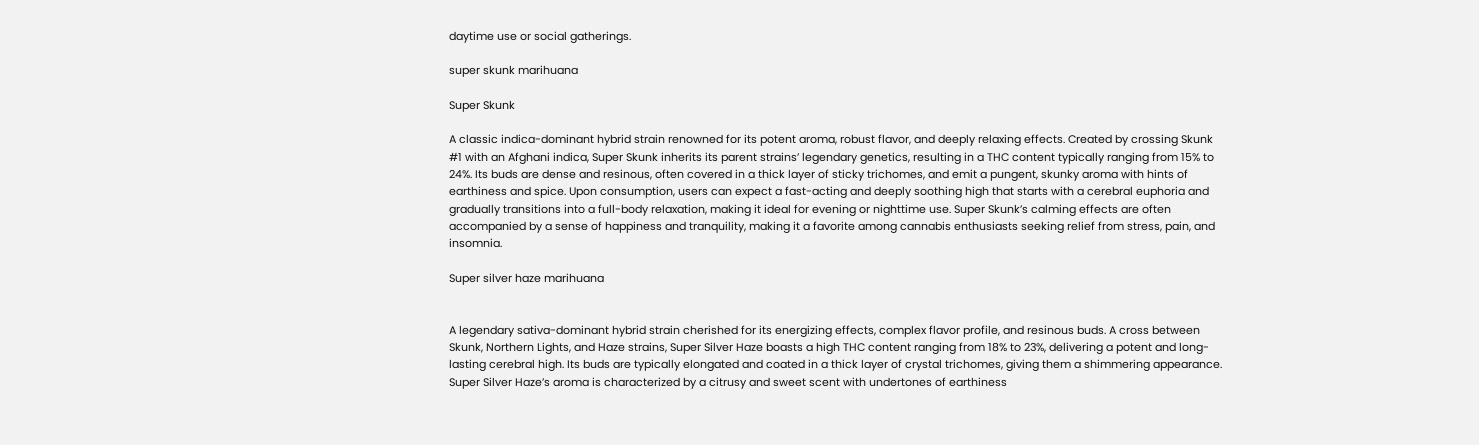daytime use or social gatherings.

super skunk marihuana

Super Skunk

A classic indica-dominant hybrid strain renowned for its potent aroma, robust flavor, and deeply relaxing effects. Created by crossing Skunk #1 with an Afghani indica, Super Skunk inherits its parent strains’ legendary genetics, resulting in a THC content typically ranging from 15% to 24%. Its buds are dense and resinous, often covered in a thick layer of sticky trichomes, and emit a pungent, skunky aroma with hints of earthiness and spice. Upon consumption, users can expect a fast-acting and deeply soothing high that starts with a cerebral euphoria and gradually transitions into a full-body relaxation, making it ideal for evening or nighttime use. Super Skunk’s calming effects are often accompanied by a sense of happiness and tranquility, making it a favorite among cannabis enthusiasts seeking relief from stress, pain, and insomnia.

Super silver haze marihuana


A legendary sativa-dominant hybrid strain cherished for its energizing effects, complex flavor profile, and resinous buds. A cross between Skunk, Northern Lights, and Haze strains, Super Silver Haze boasts a high THC content ranging from 18% to 23%, delivering a potent and long-lasting cerebral high. Its buds are typically elongated and coated in a thick layer of crystal trichomes, giving them a shimmering appearance. Super Silver Haze’s aroma is characterized by a citrusy and sweet scent with undertones of earthiness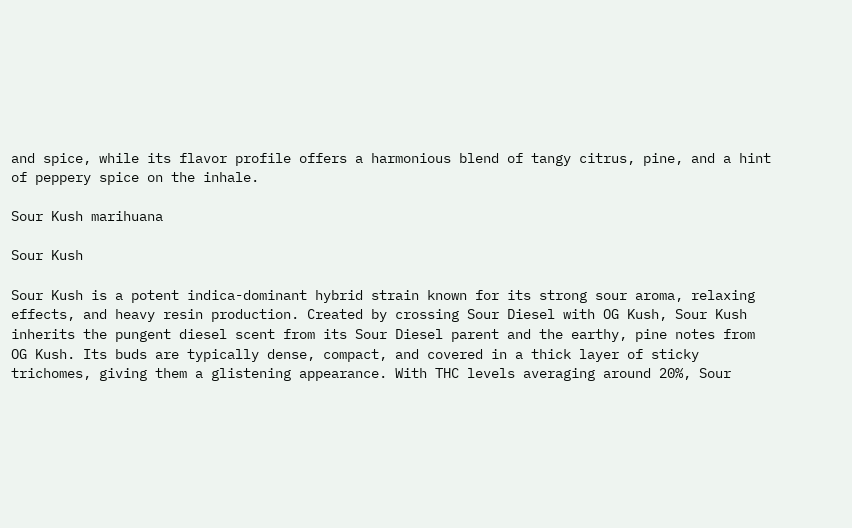and spice, while its flavor profile offers a harmonious blend of tangy citrus, pine, and a hint of peppery spice on the inhale.

Sour Kush marihuana

Sour Kush

Sour Kush is a potent indica-dominant hybrid strain known for its strong sour aroma, relaxing effects, and heavy resin production. Created by crossing Sour Diesel with OG Kush, Sour Kush inherits the pungent diesel scent from its Sour Diesel parent and the earthy, pine notes from OG Kush. Its buds are typically dense, compact, and covered in a thick layer of sticky trichomes, giving them a glistening appearance. With THC levels averaging around 20%, Sour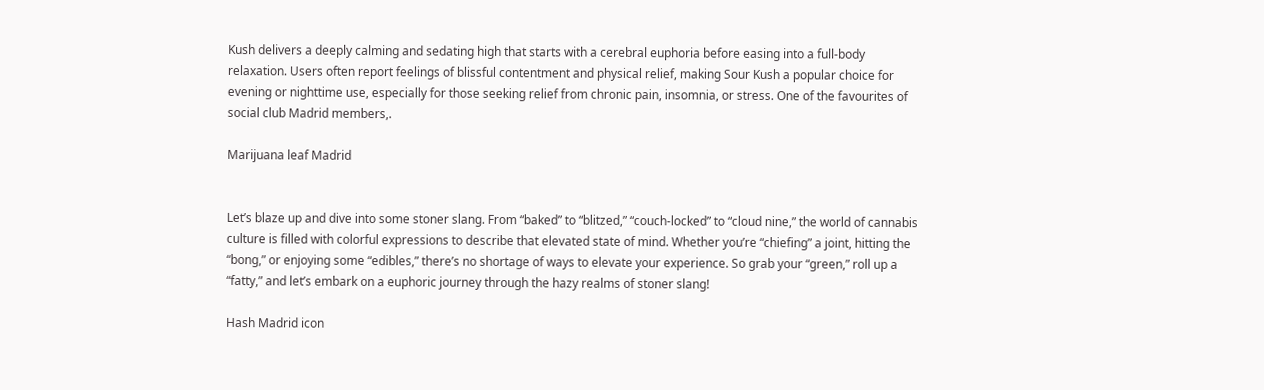Kush delivers a deeply calming and sedating high that starts with a cerebral euphoria before easing into a full-body relaxation. Users often report feelings of blissful contentment and physical relief, making Sour Kush a popular choice for evening or nighttime use, especially for those seeking relief from chronic pain, insomnia, or stress. One of the favourites of social club Madrid members,.

Marijuana leaf Madrid


Let’s blaze up and dive into some stoner slang. From “baked” to “blitzed,” “couch-locked” to “cloud nine,” the world of cannabis culture is filled with colorful expressions to describe that elevated state of mind. Whether you’re “chiefing” a joint, hitting the “bong,” or enjoying some “edibles,” there’s no shortage of ways to elevate your experience. So grab your “green,” roll up a “fatty,” and let’s embark on a euphoric journey through the hazy realms of stoner slang!

Hash Madrid icon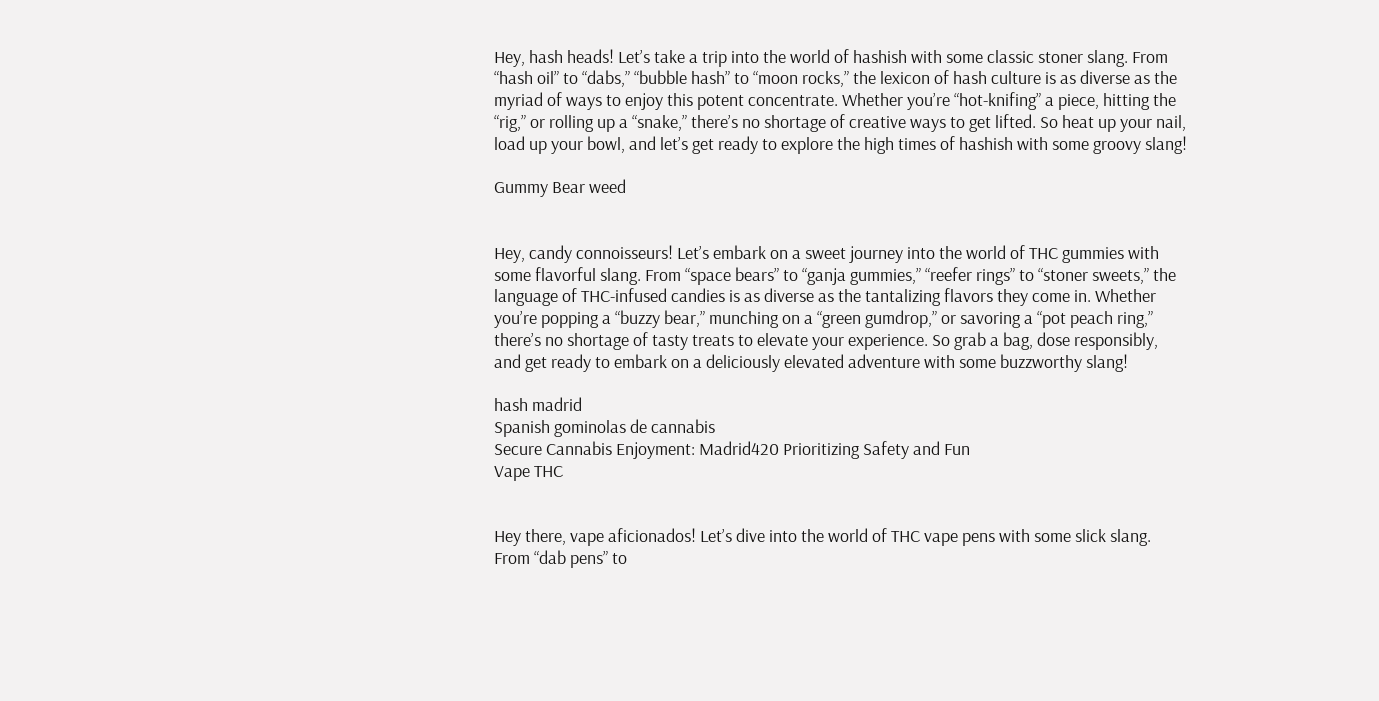Hey, hash heads! Let’s take a trip into the world of hashish with some classic stoner slang. From “hash oil” to “dabs,” “bubble hash” to “moon rocks,” the lexicon of hash culture is as diverse as the myriad of ways to enjoy this potent concentrate. Whether you’re “hot-knifing” a piece, hitting the “rig,” or rolling up a “snake,” there’s no shortage of creative ways to get lifted. So heat up your nail, load up your bowl, and let’s get ready to explore the high times of hashish with some groovy slang!

Gummy Bear weed


Hey, candy connoisseurs! Let’s embark on a sweet journey into the world of THC gummies with some flavorful slang. From “space bears” to “ganja gummies,” “reefer rings” to “stoner sweets,” the language of THC-infused candies is as diverse as the tantalizing flavors they come in. Whether you’re popping a “buzzy bear,” munching on a “green gumdrop,” or savoring a “pot peach ring,” there’s no shortage of tasty treats to elevate your experience. So grab a bag, dose responsibly, and get ready to embark on a deliciously elevated adventure with some buzzworthy slang!

hash madrid
Spanish gominolas de cannabis
Secure Cannabis Enjoyment: Madrid420 Prioritizing Safety and Fun
Vape THC


Hey there, vape aficionados! Let’s dive into the world of THC vape pens with some slick slang. From “dab pens” to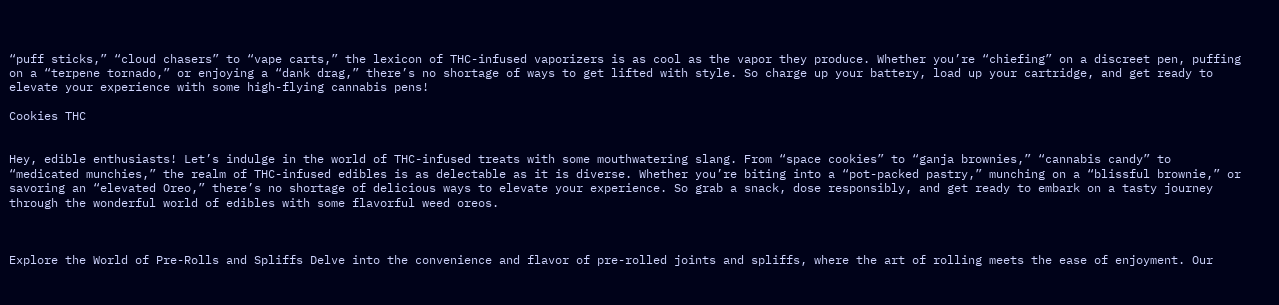“puff sticks,” “cloud chasers” to “vape carts,” the lexicon of THC-infused vaporizers is as cool as the vapor they produce. Whether you’re “chiefing” on a discreet pen, puffing on a “terpene tornado,” or enjoying a “dank drag,” there’s no shortage of ways to get lifted with style. So charge up your battery, load up your cartridge, and get ready to elevate your experience with some high-flying cannabis pens!

Cookies THC


Hey, edible enthusiasts! Let’s indulge in the world of THC-infused treats with some mouthwatering slang. From “space cookies” to “ganja brownies,” “cannabis candy” to “medicated munchies,” the realm of THC-infused edibles is as delectable as it is diverse. Whether you’re biting into a “pot-packed pastry,” munching on a “blissful brownie,” or savoring an “elevated Oreo,” there’s no shortage of delicious ways to elevate your experience. So grab a snack, dose responsibly, and get ready to embark on a tasty journey through the wonderful world of edibles with some flavorful weed oreos.



Explore the World of Pre-Rolls and Spliffs Delve into the convenience and flavor of pre-rolled joints and spliffs, where the art of rolling meets the ease of enjoyment. Our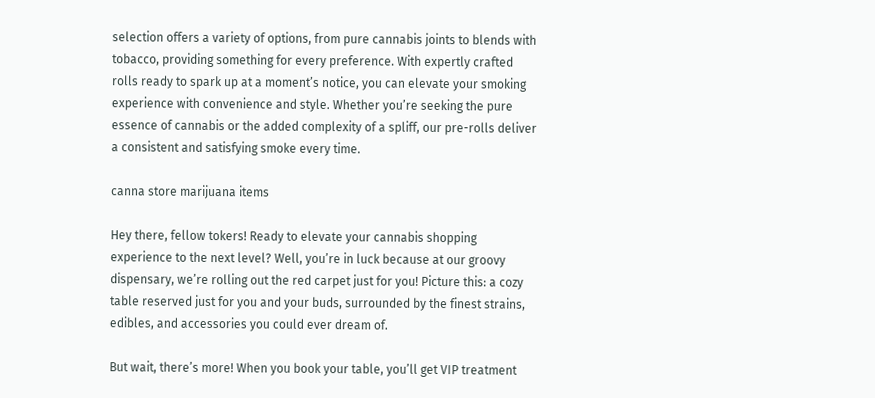selection offers a variety of options, from pure cannabis joints to blends with tobacco, providing something for every preference. With expertly crafted rolls ready to spark up at a moment’s notice, you can elevate your smoking experience with convenience and style. Whether you’re seeking the pure essence of cannabis or the added complexity of a spliff, our pre-rolls deliver a consistent and satisfying smoke every time.

canna store marijuana items

Hey there, fellow tokers! Ready to elevate your cannabis shopping experience to the next level? Well, you’re in luck because at our groovy dispensary, we’re rolling out the red carpet just for you! Picture this: a cozy table reserved just for you and your buds, surrounded by the finest strains, edibles, and accessories you could ever dream of.

But wait, there’s more! When you book your table, you’ll get VIP treatment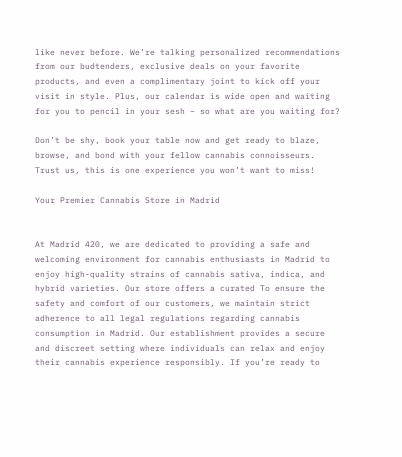like never before. We’re talking personalized recommendations from our budtenders, exclusive deals on your favorite products, and even a complimentary joint to kick off your visit in style. Plus, our calendar is wide open and waiting for you to pencil in your sesh – so what are you waiting for?

Don’t be shy, book your table now and get ready to blaze, browse, and bond with your fellow cannabis connoisseurs. Trust us, this is one experience you won’t want to miss!

Your Premier Cannabis Store in Madrid


At Madrid 420, we are dedicated to providing a safe and welcoming environment for cannabis enthusiasts in Madrid to enjoy high-quality strains of cannabis sativa, indica, and hybrid varieties. Our store offers a curated To ensure the safety and comfort of our customers, we maintain strict adherence to all legal regulations regarding cannabis consumption in Madrid. Our establishment provides a secure and discreet setting where individuals can relax and enjoy their cannabis experience responsibly. If you’re ready to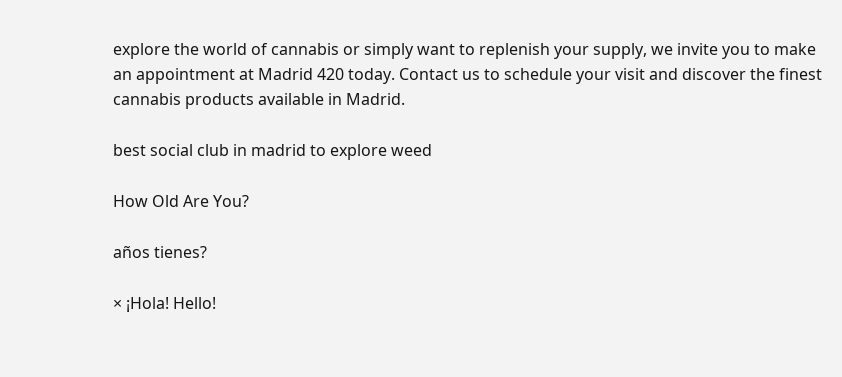explore the world of cannabis or simply want to replenish your supply, we invite you to make an appointment at Madrid 420 today. Contact us to schedule your visit and discover the finest cannabis products available in Madrid.

best social club in madrid to explore weed

How Old Are You?

años tienes?

× ¡Hola! Hello!